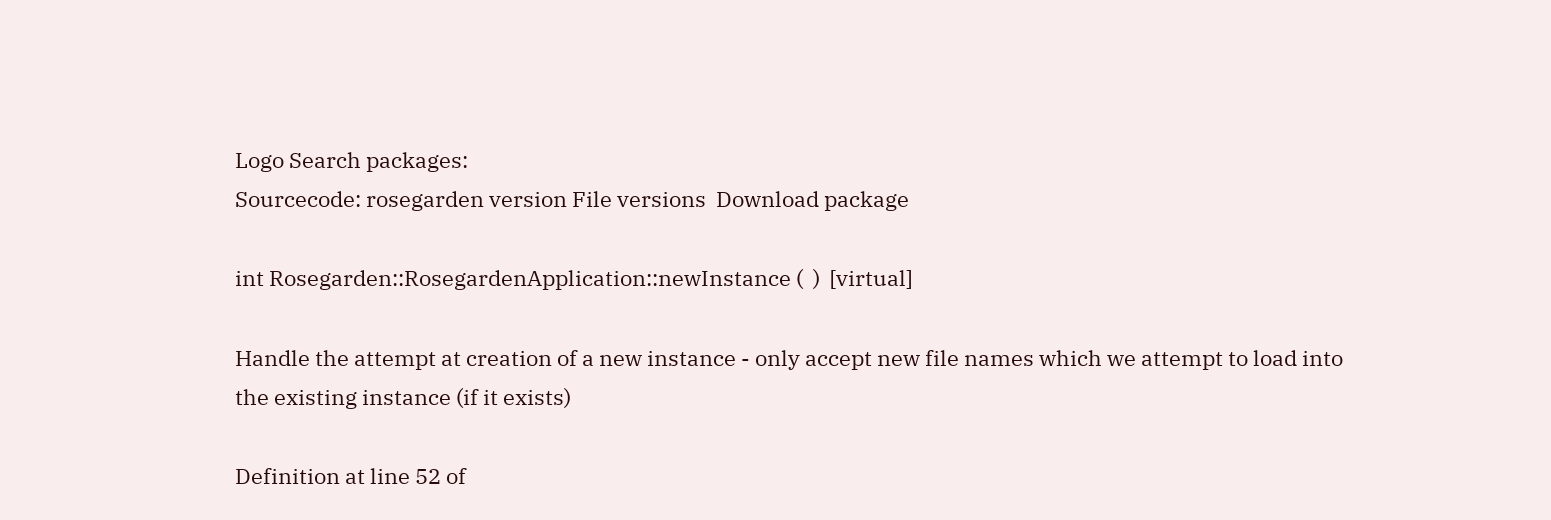Logo Search packages:
Sourcecode: rosegarden version File versions  Download package

int Rosegarden::RosegardenApplication::newInstance (  )  [virtual]

Handle the attempt at creation of a new instance - only accept new file names which we attempt to load into the existing instance (if it exists)

Definition at line 52 of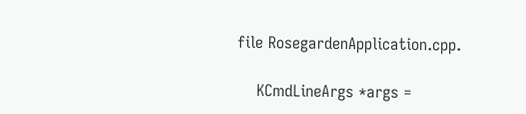file RosegardenApplication.cpp.

    KCmdLineArgs *args =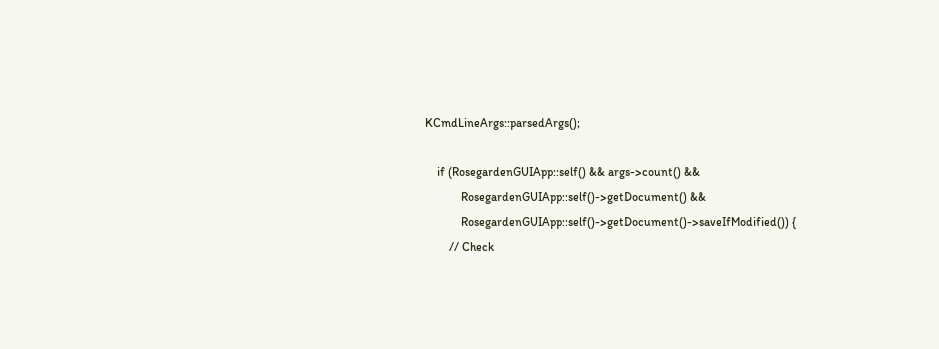KCmdLineArgs::parsedArgs();

    if (RosegardenGUIApp::self() && args->count() &&
            RosegardenGUIApp::self()->getDocument() &&
            RosegardenGUIApp::self()->getDocument()->saveIfModified()) {
        // Check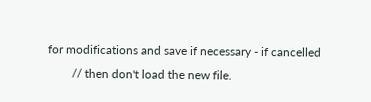for modifications and save if necessary - if cancelled
        // then don't load the new file.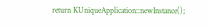return KUniqueApplication::newInstance();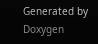Generated by  Doxygen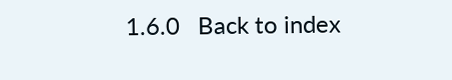1.6.0   Back to index